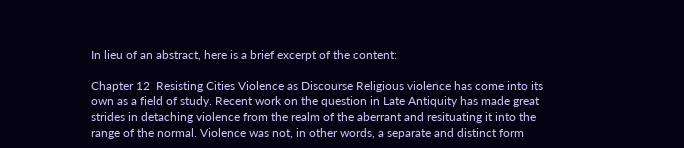In lieu of an abstract, here is a brief excerpt of the content:

Chapter 12  Resisting Cities Violence as Discourse Religious violence has come into its own as a field of study. Recent work on the question in Late Antiquity has made great strides in detaching violence from the realm of the aberrant and resituating it into the range of the normal. Violence was not, in other words, a separate and distinct form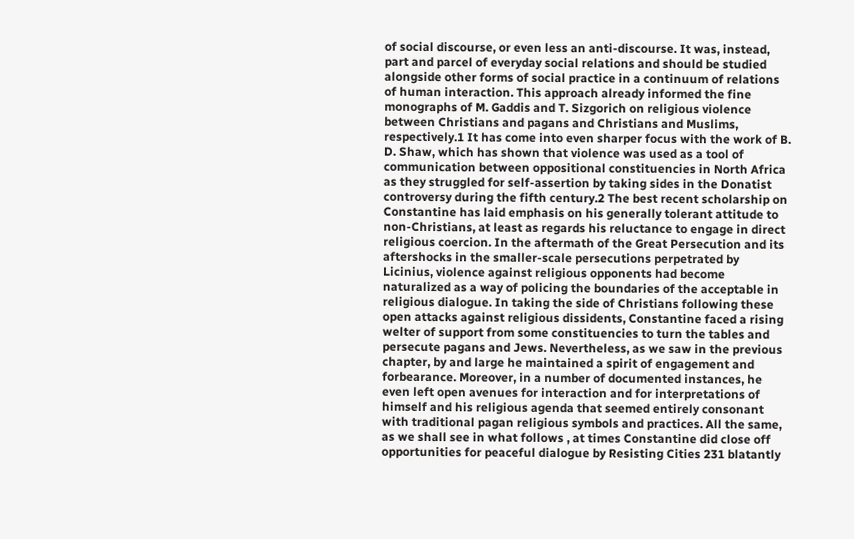of social discourse, or even less an anti-discourse. It was, instead, part and parcel of everyday social relations and should be studied alongside other forms of social practice in a continuum of relations of human interaction. This approach already informed the fine monographs of M. Gaddis and T. Sizgorich on religious violence between Christians and pagans and Christians and Muslims, respectively.1 It has come into even sharper focus with the work of B. D. Shaw, which has shown that violence was used as a tool of communication between oppositional constituencies in North Africa as they struggled for self-assertion by taking sides in the Donatist controversy during the fifth century.2 The best recent scholarship on Constantine has laid emphasis on his generally tolerant attitude to non-Christians, at least as regards his reluctance to engage in direct religious coercion. In the aftermath of the Great Persecution and its aftershocks in the smaller-scale persecutions perpetrated by Licinius, violence against religious opponents had become naturalized as a way of policing the boundaries of the acceptable in religious dialogue. In taking the side of Christians following these open attacks against religious dissidents, Constantine faced a rising welter of support from some constituencies to turn the tables and persecute pagans and Jews. Nevertheless, as we saw in the previous chapter, by and large he maintained a spirit of engagement and forbearance. Moreover, in a number of documented instances, he even left open avenues for interaction and for interpretations of himself and his religious agenda that seemed entirely consonant with traditional pagan religious symbols and practices. All the same, as we shall see in what follows , at times Constantine did close off opportunities for peaceful dialogue by Resisting Cities 231 blatantly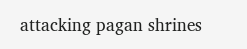attacking pagan shrines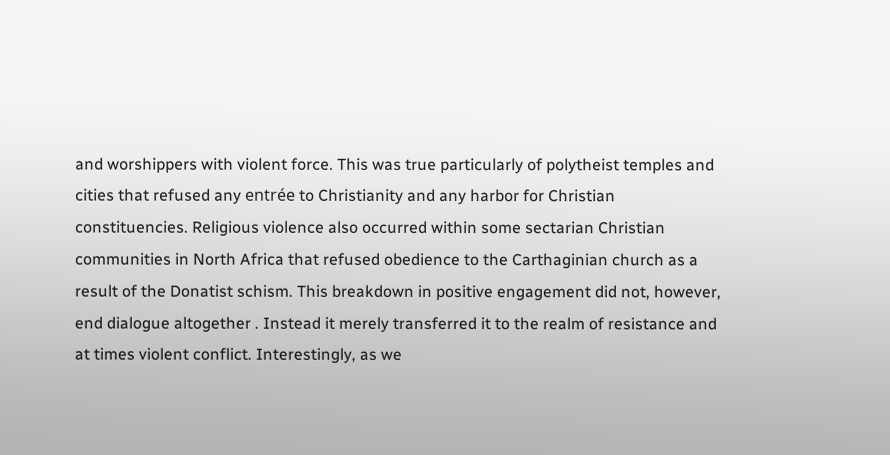and worshippers with violent force. This was true particularly of polytheist temples and cities that refused any entrée to Christianity and any harbor for Christian constituencies. Religious violence also occurred within some sectarian Christian communities in North Africa that refused obedience to the Carthaginian church as a result of the Donatist schism. This breakdown in positive engagement did not, however, end dialogue altogether . Instead it merely transferred it to the realm of resistance and at times violent conflict. Interestingly, as we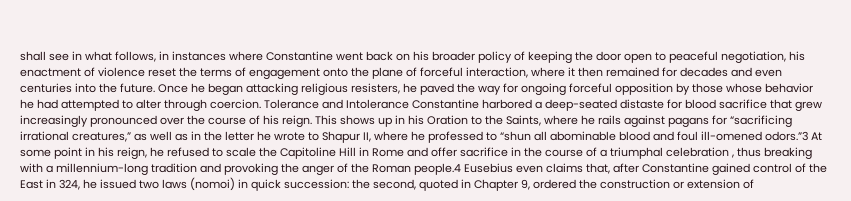shall see in what follows, in instances where Constantine went back on his broader policy of keeping the door open to peaceful negotiation, his enactment of violence reset the terms of engagement onto the plane of forceful interaction, where it then remained for decades and even centuries into the future. Once he began attacking religious resisters, he paved the way for ongoing forceful opposition by those whose behavior he had attempted to alter through coercion. Tolerance and Intolerance Constantine harbored a deep-seated distaste for blood sacrifice that grew increasingly pronounced over the course of his reign. This shows up in his Oration to the Saints, where he rails against pagans for “sacrificing irrational creatures,” as well as in the letter he wrote to Shapur II, where he professed to “shun all abominable blood and foul ill-omened odors.”3 At some point in his reign, he refused to scale the Capitoline Hill in Rome and offer sacrifice in the course of a triumphal celebration , thus breaking with a millennium-long tradition and provoking the anger of the Roman people.4 Eusebius even claims that, after Constantine gained control of the East in 324, he issued two laws (nomoi) in quick succession: the second, quoted in Chapter 9, ordered the construction or extension of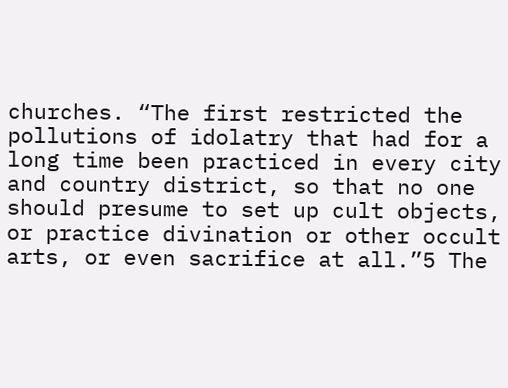churches. “The first restricted the pollutions of idolatry that had for a long time been practiced in every city and country district, so that no one should presume to set up cult objects, or practice divination or other occult arts, or even sacrifice at all.”5 The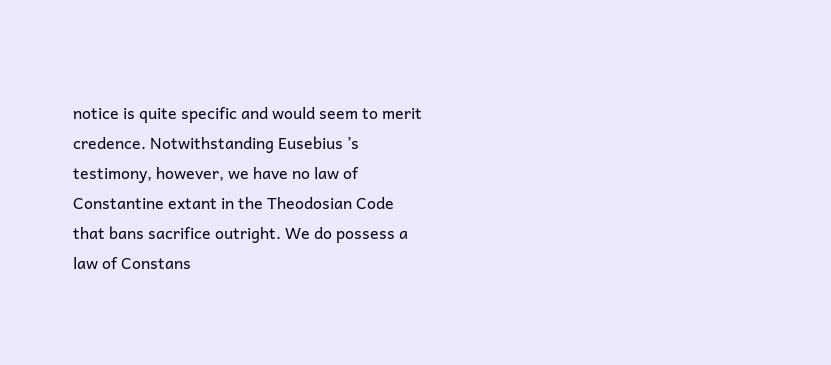notice is quite specific and would seem to merit credence. Notwithstanding Eusebius ’s testimony, however, we have no law of Constantine extant in the Theodosian Code that bans sacrifice outright. We do possess a law of Constans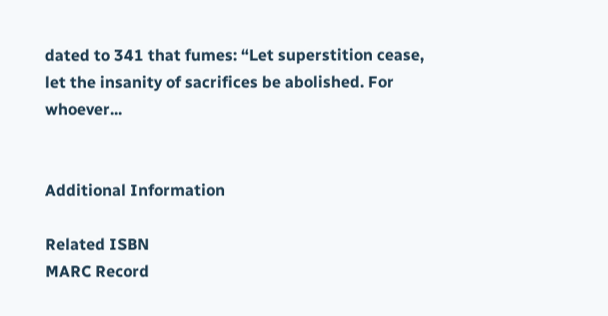dated to 341 that fumes: “Let superstition cease, let the insanity of sacrifices be abolished. For whoever...


Additional Information

Related ISBN
MARC Record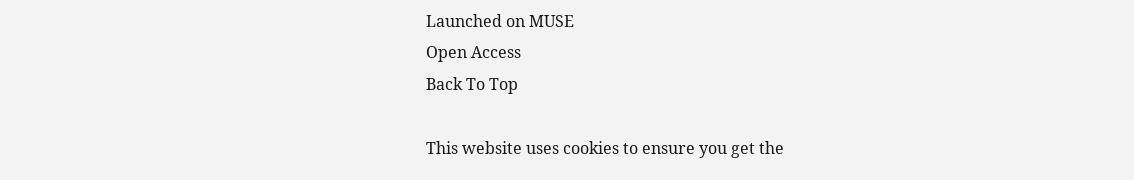Launched on MUSE
Open Access
Back To Top

This website uses cookies to ensure you get the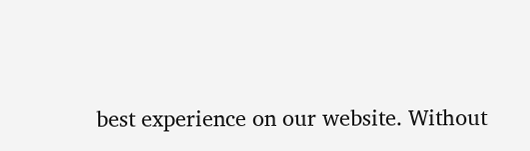best experience on our website. Without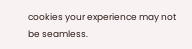cookies your experience may not be seamless.